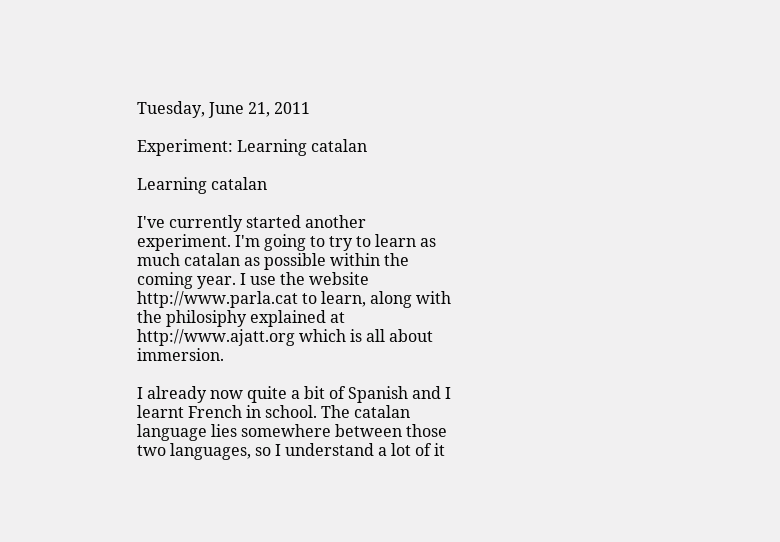Tuesday, June 21, 2011

Experiment: Learning catalan

Learning catalan

I've currently started another experiment. I'm going to try to learn as much catalan as possible within the coming year. I use the website http://www.parla.cat to learn, along with the philosiphy explained at http://www.ajatt.org which is all about immersion.

I already now quite a bit of Spanish and I learnt French in school. The catalan language lies somewhere between those two languages, so I understand a lot of it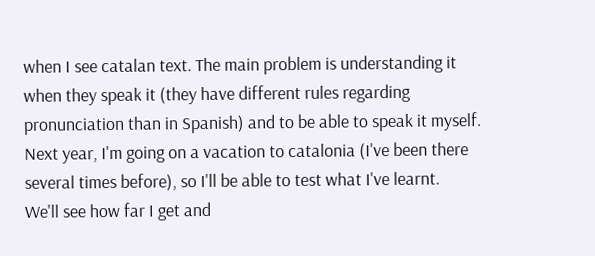when I see catalan text. The main problem is understanding it when they speak it (they have different rules regarding pronunciation than in Spanish) and to be able to speak it myself. Next year, I'm going on a vacation to catalonia (I've been there several times before), so I'll be able to test what I've learnt.
We'll see how far I get and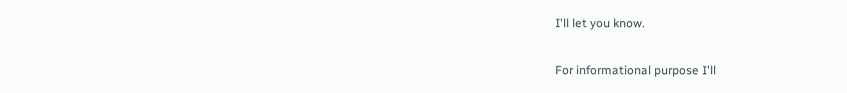I'll let you know.

For informational purpose I'll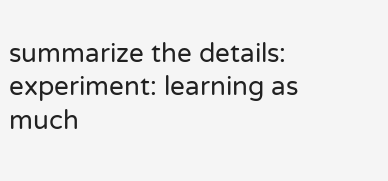summarize the details:
experiment: learning as much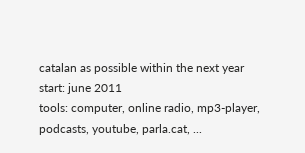catalan as possible within the next year
start: june 2011
tools: computer, online radio, mp3-player, podcasts, youtube, parla.cat, ...